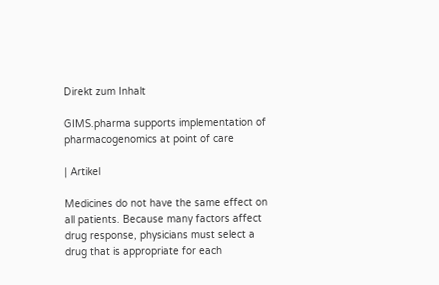Direkt zum Inhalt

GIMS.pharma supports implementation of pharmacogenomics at point of care

| Artikel

Medicines do not have the same effect on all patients. Because many factors affect drug response, physicians must select a drug that is appropriate for each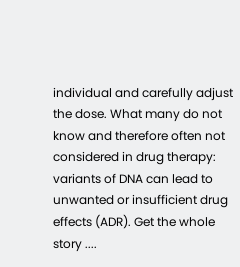individual and carefully adjust the dose. What many do not know and therefore often not considered in drug therapy: variants of DNA can lead to unwanted or insufficient drug effects (ADR). Get the whole story ....